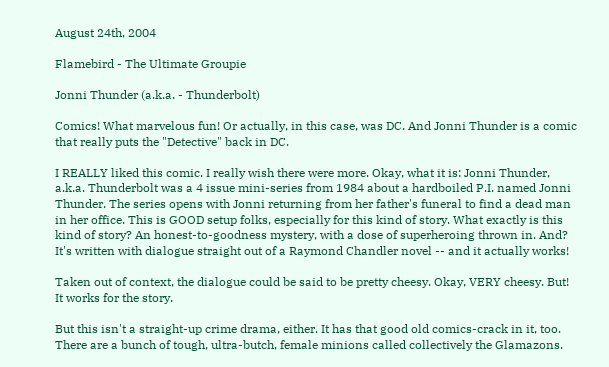August 24th, 2004

Flamebird - The Ultimate Groupie

Jonni Thunder (a.k.a. - Thunderbolt)

Comics! What marvelous fun! Or actually, in this case, was DC. And Jonni Thunder is a comic that really puts the "Detective" back in DC.

I REALLY liked this comic. I really wish there were more. Okay, what it is: Jonni Thunder, a.k.a. Thunderbolt was a 4 issue mini-series from 1984 about a hardboiled P.I. named Jonni Thunder. The series opens with Jonni returning from her father's funeral to find a dead man in her office. This is GOOD setup folks, especially for this kind of story. What exactly is this kind of story? An honest-to-goodness mystery, with a dose of superheroing thrown in. And? It's written with dialogue straight out of a Raymond Chandler novel -- and it actually works!

Taken out of context, the dialogue could be said to be pretty cheesy. Okay, VERY cheesy. But! It works for the story.

But this isn't a straight-up crime drama, either. It has that good old comics-crack in it, too. There are a bunch of tough, ultra-butch, female minions called collectively the Glamazons.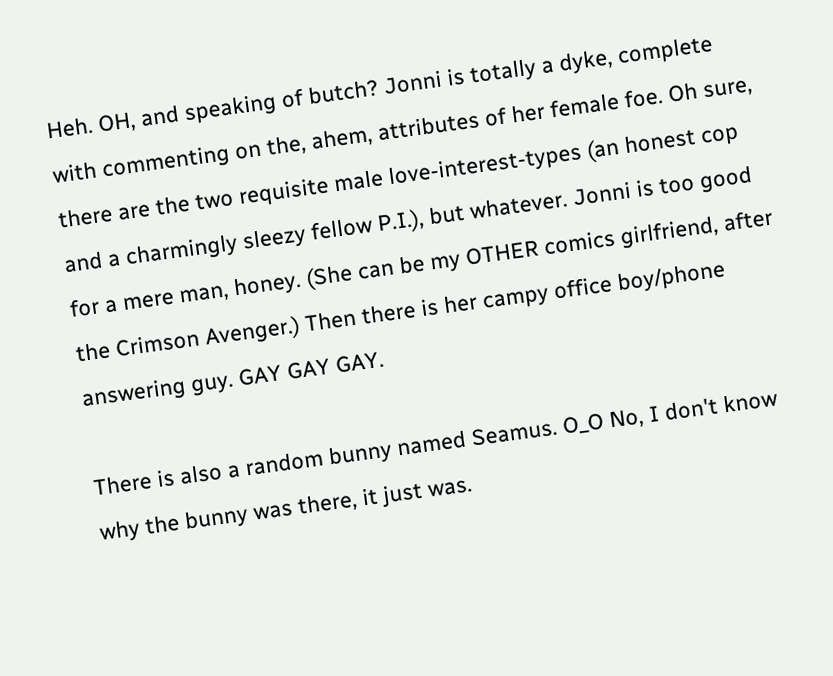Heh. OH, and speaking of butch? Jonni is totally a dyke, complete with commenting on the, ahem, attributes of her female foe. Oh sure, there are the two requisite male love-interest-types (an honest cop and a charmingly sleezy fellow P.I.), but whatever. Jonni is too good for a mere man, honey. (She can be my OTHER comics girlfriend, after the Crimson Avenger.) Then there is her campy office boy/phone answering guy. GAY GAY GAY.

There is also a random bunny named Seamus. O_O No, I don't know why the bunny was there, it just was.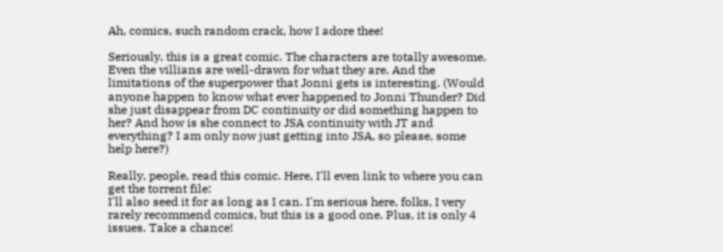Ah, comics, such random crack, how I adore thee!

Seriously, this is a great comic. The characters are totally awesome. Even the villians are well-drawn for what they are. And the limitations of the superpower that Jonni gets is interesting. (Would anyone happen to know what ever happened to Jonni Thunder? Did she just disappear from DC continuity or did something happen to her? And how is she connect to JSA continuity with JT and everything? I am only now just getting into JSA, so please, some help here?)

Really, people, read this comic. Here, I'll even link to where you can get the torrent file:
I'll also seed it for as long as I can. I'm serious here, folks, I very rarely recommend comics, but this is a good one. Plus, it is only 4 issues. Take a chance!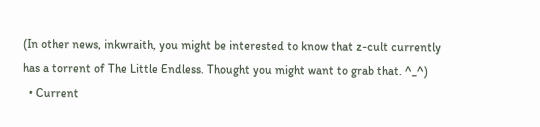(In other news, inkwraith, you might be interested to know that z-cult currently has a torrent of The Little Endless. Thought you might want to grab that. ^_^)
  • Current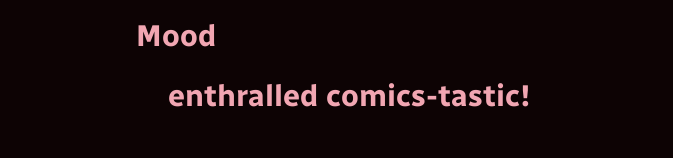Mood
    enthralled comics-tastic!